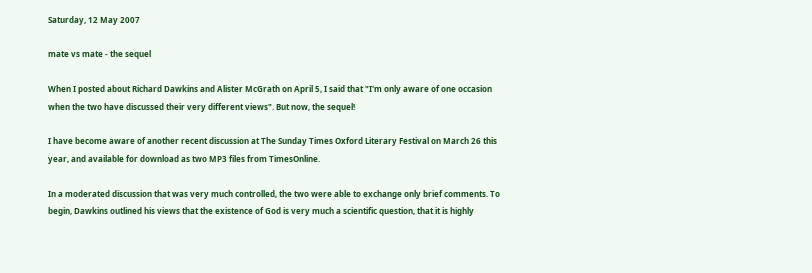Saturday, 12 May 2007

mate vs mate - the sequel

When I posted about Richard Dawkins and Alister McGrath on April 5, I said that "I'm only aware of one occasion when the two have discussed their very different views". But now, the sequel!

I have become aware of another recent discussion at The Sunday Times Oxford Literary Festival on March 26 this year, and available for download as two MP3 files from TimesOnline.

In a moderated discussion that was very much controlled, the two were able to exchange only brief comments. To begin, Dawkins outlined his views that the existence of God is very much a scientific question, that it is highly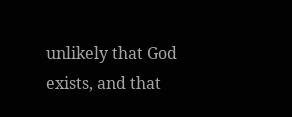unlikely that God exists, and that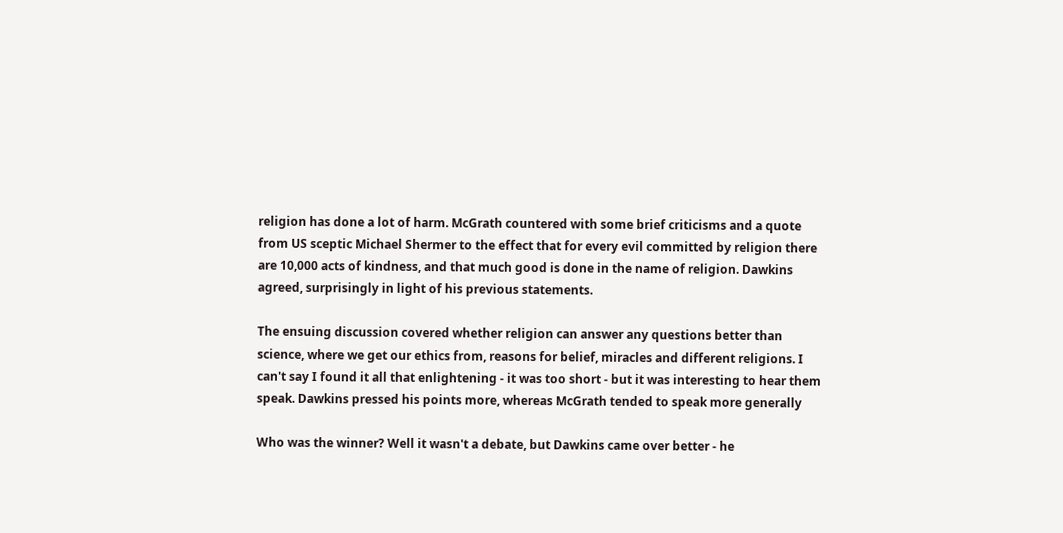religion has done a lot of harm. McGrath countered with some brief criticisms and a quote from US sceptic Michael Shermer to the effect that for every evil committed by religion there are 10,000 acts of kindness, and that much good is done in the name of religion. Dawkins agreed, surprisingly in light of his previous statements.

The ensuing discussion covered whether religion can answer any questions better than science, where we get our ethics from, reasons for belief, miracles and different religions. I can't say I found it all that enlightening - it was too short - but it was interesting to hear them speak. Dawkins pressed his points more, whereas McGrath tended to speak more generally

Who was the winner? Well it wasn't a debate, but Dawkins came over better - he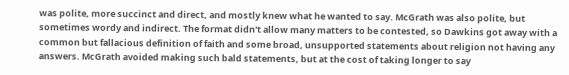was polite, more succinct and direct, and mostly knew what he wanted to say. McGrath was also polite, but sometimes wordy and indirect. The format didn't allow many matters to be contested, so Dawkins got away with a common but fallacious definition of faith and some broad, unsupported statements about religion not having any answers. McGrath avoided making such bald statements, but at the cost of taking longer to say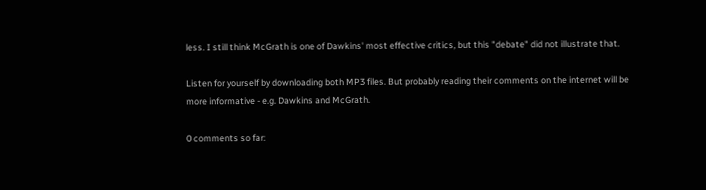less. I still think McGrath is one of Dawkins' most effective critics, but this "debate" did not illustrate that.

Listen for yourself by downloading both MP3 files. But probably reading their comments on the internet will be more informative - e.g. Dawkins and McGrath.

0 comments so far: